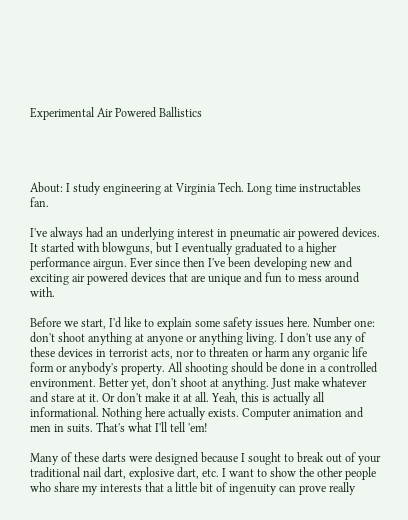Experimental Air Powered Ballistics




About: I study engineering at Virginia Tech. Long time instructables fan.

I've always had an underlying interest in pneumatic air powered devices. It started with blowguns, but I eventually graduated to a higher performance airgun. Ever since then I've been developing new and exciting air powered devices that are unique and fun to mess around with.

Before we start, I'd like to explain some safety issues here. Number one: don't shoot anything at anyone or anything living. I don't use any of these devices in terrorist acts, nor to threaten or harm any organic life form or anybody's property. All shooting should be done in a controlled environment. Better yet, don't shoot at anything. Just make whatever and stare at it. Or don't make it at all. Yeah, this is actually all informational. Nothing here actually exists. Computer animation and men in suits. That's what I'll tell 'em!

Many of these darts were designed because I sought to break out of your traditional nail dart, explosive dart, etc. I want to show the other people who share my interests that a little bit of ingenuity can prove really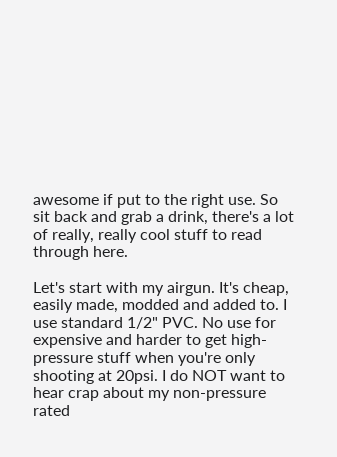awesome if put to the right use. So sit back and grab a drink, there's a lot of really, really cool stuff to read through here.

Let's start with my airgun. It's cheap, easily made, modded and added to. I use standard 1/2" PVC. No use for expensive and harder to get high-pressure stuff when you're only shooting at 20psi. I do NOT want to hear crap about my non-pressure rated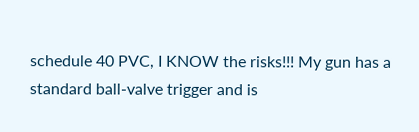schedule 40 PVC, I KNOW the risks!!! My gun has a standard ball-valve trigger and is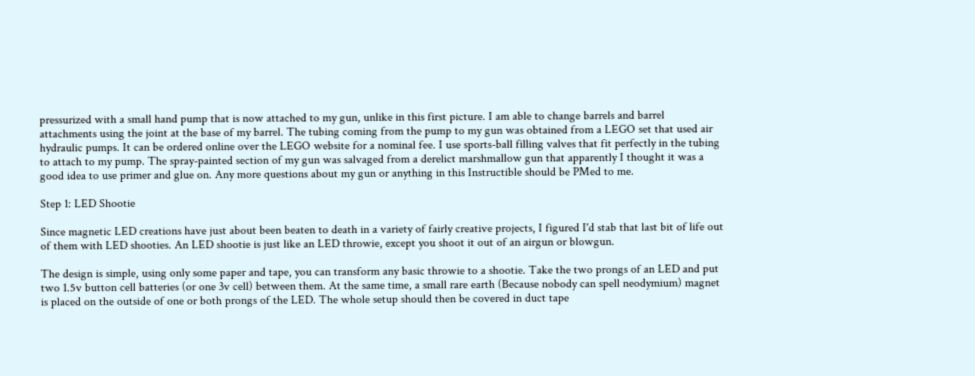pressurized with a small hand pump that is now attached to my gun, unlike in this first picture. I am able to change barrels and barrel attachments using the joint at the base of my barrel. The tubing coming from the pump to my gun was obtained from a LEGO set that used air hydraulic pumps. It can be ordered online over the LEGO website for a nominal fee. I use sports-ball filling valves that fit perfectly in the tubing to attach to my pump. The spray-painted section of my gun was salvaged from a derelict marshmallow gun that apparently I thought it was a good idea to use primer and glue on. Any more questions about my gun or anything in this Instructible should be PMed to me.

Step 1: LED Shootie

Since magnetic LED creations have just about been beaten to death in a variety of fairly creative projects, I figured I'd stab that last bit of life out of them with LED shooties. An LED shootie is just like an LED throwie, except you shoot it out of an airgun or blowgun.

The design is simple, using only some paper and tape, you can transform any basic throwie to a shootie. Take the two prongs of an LED and put two 1.5v button cell batteries (or one 3v cell) between them. At the same time, a small rare earth (Because nobody can spell neodymium) magnet is placed on the outside of one or both prongs of the LED. The whole setup should then be covered in duct tape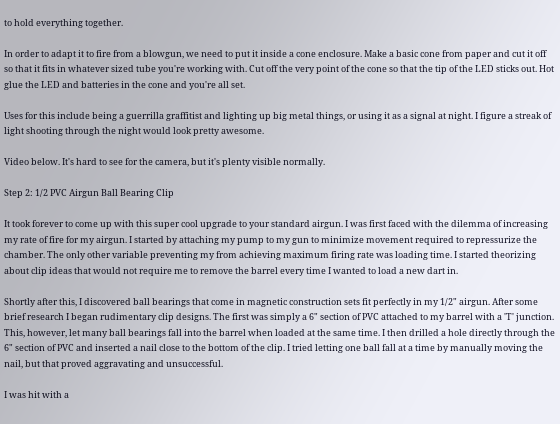to hold everything together.

In order to adapt it to fire from a blowgun, we need to put it inside a cone enclosure. Make a basic cone from paper and cut it off so that it fits in whatever sized tube you're working with. Cut off the very point of the cone so that the tip of the LED sticks out. Hot glue the LED and batteries in the cone and you're all set.

Uses for this include being a guerrilla graffitist and lighting up big metal things, or using it as a signal at night. I figure a streak of light shooting through the night would look pretty awesome.

Video below. It's hard to see for the camera, but it's plenty visible normally.

Step 2: 1/2 PVC Airgun Ball Bearing Clip

It took forever to come up with this super cool upgrade to your standard airgun. I was first faced with the dilemma of increasing my rate of fire for my airgun. I started by attaching my pump to my gun to minimize movement required to repressurize the chamber. The only other variable preventing my from achieving maximum firing rate was loading time. I started theorizing about clip ideas that would not require me to remove the barrel every time I wanted to load a new dart in.

Shortly after this, I discovered ball bearings that come in magnetic construction sets fit perfectly in my 1/2" airgun. After some brief research I began rudimentary clip designs. The first was simply a 6" section of PVC attached to my barrel with a 'T' junction. This, however, let many ball bearings fall into the barrel when loaded at the same time. I then drilled a hole directly through the 6" section of PVC and inserted a nail close to the bottom of the clip. I tried letting one ball fall at a time by manually moving the nail, but that proved aggravating and unsuccessful.

I was hit with a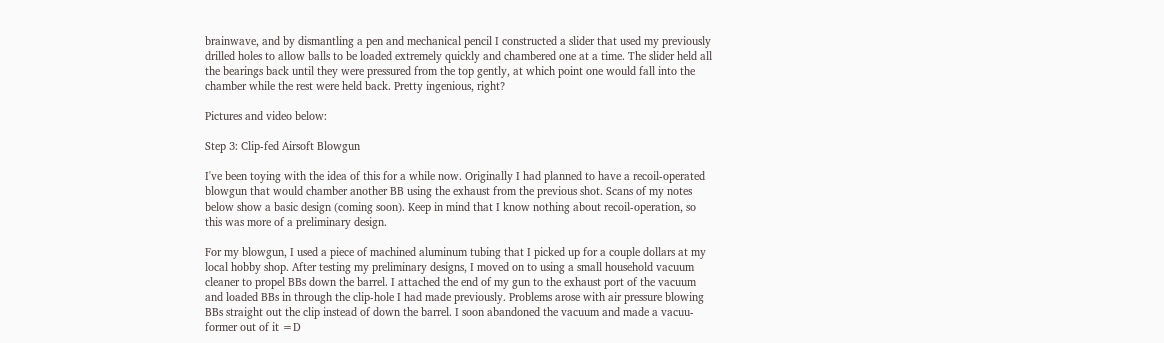brainwave, and by dismantling a pen and mechanical pencil I constructed a slider that used my previously drilled holes to allow balls to be loaded extremely quickly and chambered one at a time. The slider held all the bearings back until they were pressured from the top gently, at which point one would fall into the chamber while the rest were held back. Pretty ingenious, right?

Pictures and video below:

Step 3: Clip-fed Airsoft Blowgun

I've been toying with the idea of this for a while now. Originally I had planned to have a recoil-operated blowgun that would chamber another BB using the exhaust from the previous shot. Scans of my notes below show a basic design (coming soon). Keep in mind that I know nothing about recoil-operation, so this was more of a preliminary design.

For my blowgun, I used a piece of machined aluminum tubing that I picked up for a couple dollars at my local hobby shop. After testing my preliminary designs, I moved on to using a small household vacuum cleaner to propel BBs down the barrel. I attached the end of my gun to the exhaust port of the vacuum and loaded BBs in through the clip-hole I had made previously. Problems arose with air pressure blowing BBs straight out the clip instead of down the barrel. I soon abandoned the vacuum and made a vacuu-former out of it =D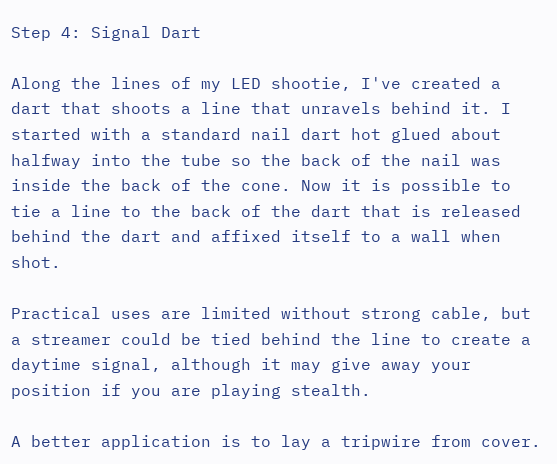Step 4: Signal Dart

Along the lines of my LED shootie, I've created a dart that shoots a line that unravels behind it. I started with a standard nail dart hot glued about halfway into the tube so the back of the nail was inside the back of the cone. Now it is possible to tie a line to the back of the dart that is released behind the dart and affixed itself to a wall when shot.

Practical uses are limited without strong cable, but a streamer could be tied behind the line to create a daytime signal, although it may give away your position if you are playing stealth.

A better application is to lay a tripwire from cover.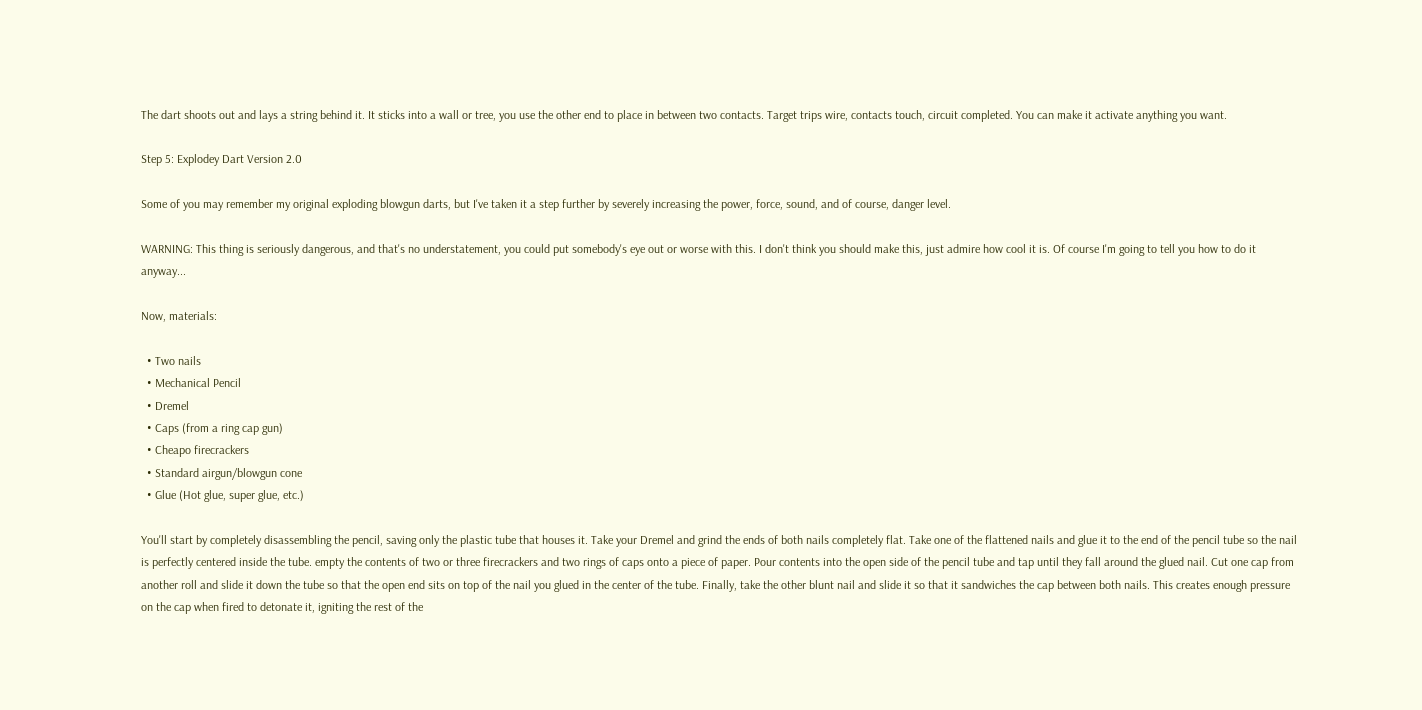The dart shoots out and lays a string behind it. It sticks into a wall or tree, you use the other end to place in between two contacts. Target trips wire, contacts touch, circuit completed. You can make it activate anything you want.

Step 5: Explodey Dart Version 2.0

Some of you may remember my original exploding blowgun darts, but I've taken it a step further by severely increasing the power, force, sound, and of course, danger level.

WARNING: This thing is seriously dangerous, and that's no understatement, you could put somebody's eye out or worse with this. I don't think you should make this, just admire how cool it is. Of course I'm going to tell you how to do it anyway...

Now, materials:

  • Two nails
  • Mechanical Pencil
  • Dremel
  • Caps (from a ring cap gun)
  • Cheapo firecrackers
  • Standard airgun/blowgun cone
  • Glue (Hot glue, super glue, etc.)

You'll start by completely disassembling the pencil, saving only the plastic tube that houses it. Take your Dremel and grind the ends of both nails completely flat. Take one of the flattened nails and glue it to the end of the pencil tube so the nail is perfectly centered inside the tube. empty the contents of two or three firecrackers and two rings of caps onto a piece of paper. Pour contents into the open side of the pencil tube and tap until they fall around the glued nail. Cut one cap from another roll and slide it down the tube so that the open end sits on top of the nail you glued in the center of the tube. Finally, take the other blunt nail and slide it so that it sandwiches the cap between both nails. This creates enough pressure on the cap when fired to detonate it, igniting the rest of the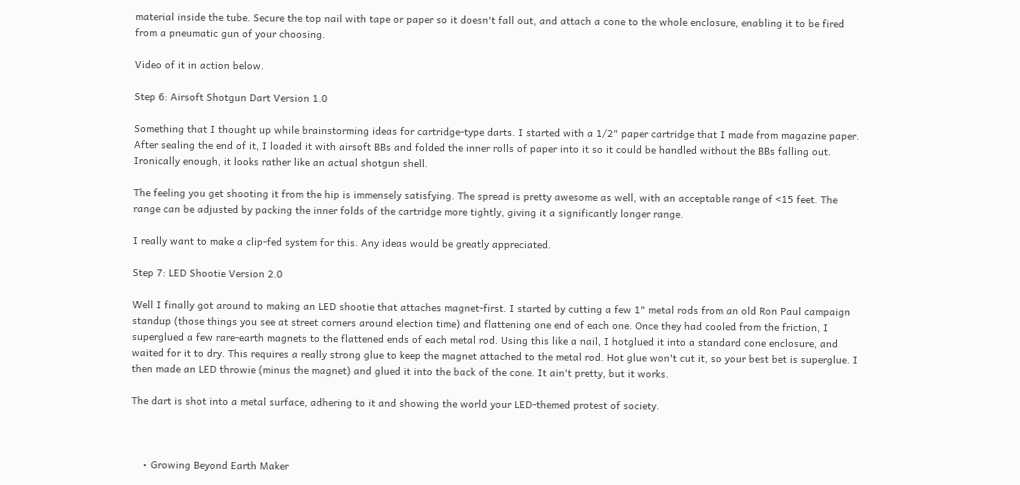material inside the tube. Secure the top nail with tape or paper so it doesn't fall out, and attach a cone to the whole enclosure, enabling it to be fired from a pneumatic gun of your choosing.

Video of it in action below.

Step 6: Airsoft Shotgun Dart Version 1.0

Something that I thought up while brainstorming ideas for cartridge-type darts. I started with a 1/2" paper cartridge that I made from magazine paper. After sealing the end of it, I loaded it with airsoft BBs and folded the inner rolls of paper into it so it could be handled without the BBs falling out. Ironically enough, it looks rather like an actual shotgun shell.

The feeling you get shooting it from the hip is immensely satisfying. The spread is pretty awesome as well, with an acceptable range of <15 feet. The range can be adjusted by packing the inner folds of the cartridge more tightly, giving it a significantly longer range.

I really want to make a clip-fed system for this. Any ideas would be greatly appreciated.

Step 7: LED Shootie Version 2.0

Well I finally got around to making an LED shootie that attaches magnet-first. I started by cutting a few 1" metal rods from an old Ron Paul campaign standup (those things you see at street corners around election time) and flattening one end of each one. Once they had cooled from the friction, I superglued a few rare-earth magnets to the flattened ends of each metal rod. Using this like a nail, I hotglued it into a standard cone enclosure, and waited for it to dry. This requires a really strong glue to keep the magnet attached to the metal rod. Hot glue won't cut it, so your best bet is superglue. I then made an LED throwie (minus the magnet) and glued it into the back of the cone. It ain't pretty, but it works.

The dart is shot into a metal surface, adhering to it and showing the world your LED-themed protest of society.



    • Growing Beyond Earth Maker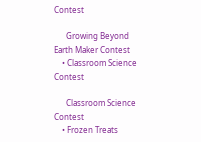Contest

      Growing Beyond Earth Maker Contest
    • Classroom Science Contest

      Classroom Science Contest
    • Frozen Treats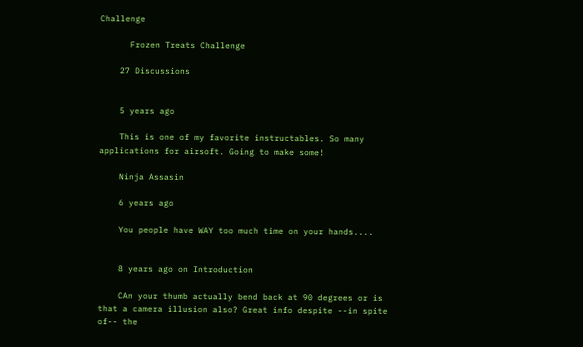Challenge

      Frozen Treats Challenge

    27 Discussions


    5 years ago

    This is one of my favorite instructables. So many applications for airsoft. Going to make some!

    Ninja Assasin

    6 years ago

    You people have WAY too much time on your hands....


    8 years ago on Introduction

    CAn your thumb actually bend back at 90 degrees or is that a camera illusion also? Great info despite --in spite of-- the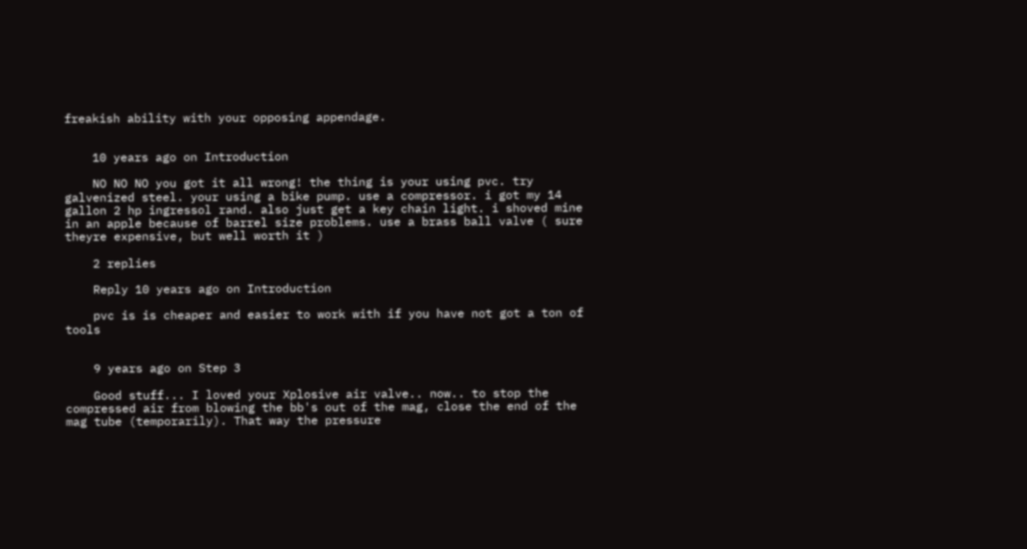freakish ability with your opposing appendage.


    10 years ago on Introduction

    NO NO NO you got it all wrong! the thing is your using pvc. try galvenized steel. your using a bike pump. use a compressor. i got my 14 gallon 2 hp ingressol rand. also just get a key chain light. i shoved mine in an apple because of barrel size problems. use a brass ball valve ( sure theyre expensive, but well worth it )

    2 replies

    Reply 10 years ago on Introduction

    pvc is is cheaper and easier to work with if you have not got a ton of tools


    9 years ago on Step 3

    Good stuff... I loved your Xplosive air valve.. now.. to stop the compressed air from blowing the bb's out of the mag, close the end of the mag tube (temporarily). That way the pressure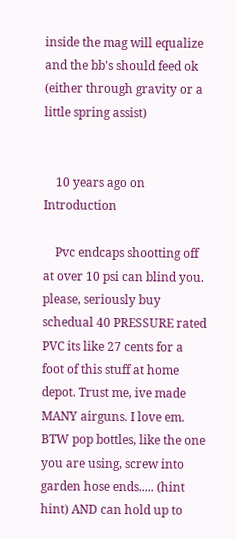inside the mag will equalize and the bb's should feed ok (either through gravity or a little spring assist)


    10 years ago on Introduction

    Pvc endcaps shootting off at over 10 psi can blind you. please, seriously buy schedual 40 PRESSURE rated PVC its like 27 cents for a foot of this stuff at home depot. Trust me, ive made MANY airguns. I love em. BTW pop bottles, like the one you are using, screw into garden hose ends..... (hint hint) AND can hold up to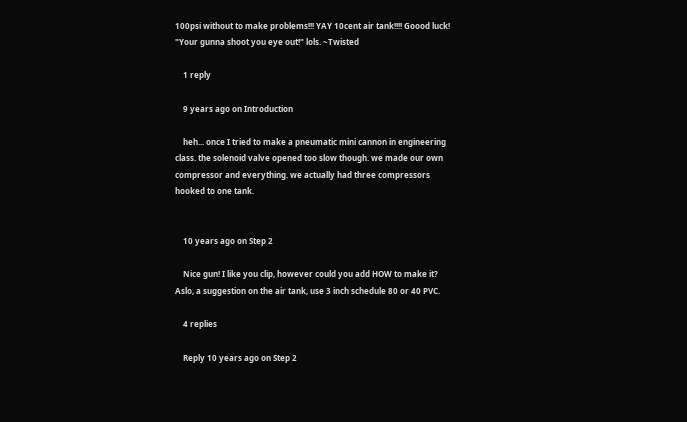100psi without to make problems!!! YAY 10cent air tank!!!! Goood luck! "Your gunna shoot you eye out!" lols. ~Twisted

    1 reply

    9 years ago on Introduction

    heh... once I tried to make a pneumatic mini cannon in engineering class. the solenoid valve opened too slow though. we made our own compressor and everything. we actually had three compressors hooked to one tank.


    10 years ago on Step 2

    Nice gun! I like you clip, however could you add HOW to make it? Aslo, a suggestion on the air tank, use 3 inch schedule 80 or 40 PVC.

    4 replies

    Reply 10 years ago on Step 2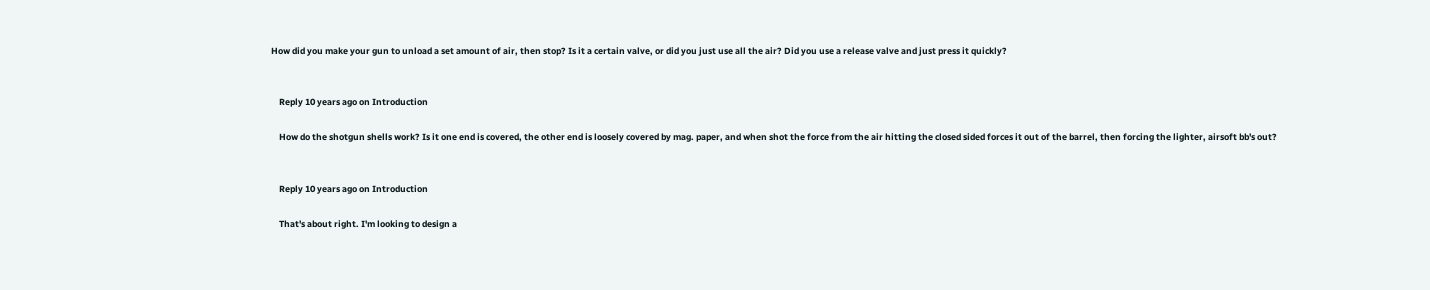How did you make your gun to unload a set amount of air, then stop? Is it a certain valve, or did you just use all the air? Did you use a release valve and just press it quickly?


    Reply 10 years ago on Introduction

    How do the shotgun shells work? Is it one end is covered, the other end is loosely covered by mag. paper, and when shot the force from the air hitting the closed sided forces it out of the barrel, then forcing the lighter, airsoft bb's out?


    Reply 10 years ago on Introduction

    That's about right. I'm looking to design a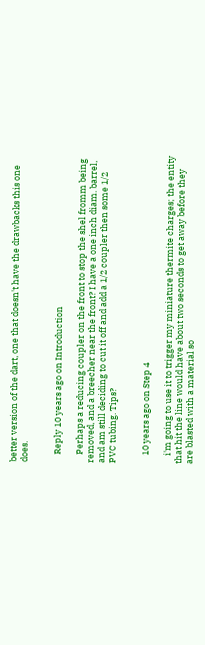better version of the dart, one that doesn't have the drawbacks this one does.


    Reply 10 years ago on Introduction

    Perhaps a reducing coupler on the front to stop the shel fromm being removed, and a breecher near the front? I have a one inch diam. barrel, and am still deciding to cut it off and add a 1/2 coupler then some 1/2 PVC tubing. Tips?


    10 years ago on Step 4

    i'm going to use it to trigger my miniature thermite charges; the entity that hit the line would have about two seconds to get away before they are blasted with a material so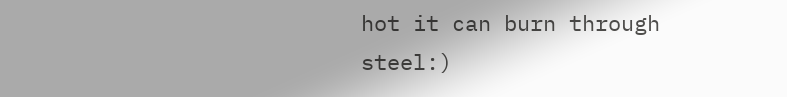hot it can burn through steel:)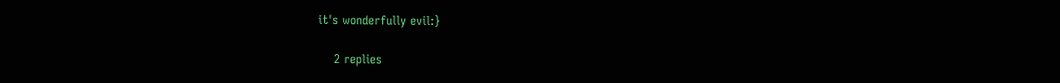it's wonderfully evil:}

    2 replies